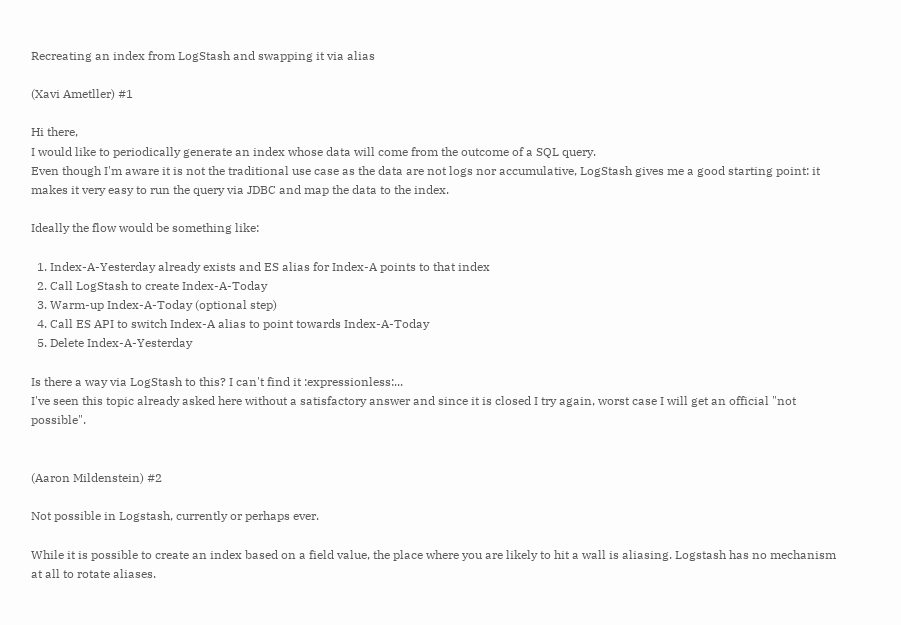Recreating an index from LogStash and swapping it via alias

(Xavi Ametller) #1

Hi there,
I would like to periodically generate an index whose data will come from the outcome of a SQL query.
Even though I'm aware it is not the traditional use case as the data are not logs nor accumulative, LogStash gives me a good starting point: it makes it very easy to run the query via JDBC and map the data to the index.

Ideally the flow would be something like:

  1. Index-A-Yesterday already exists and ES alias for Index-A points to that index
  2. Call LogStash to create Index-A-Today
  3. Warm-up Index-A-Today (optional step)
  4. Call ES API to switch Index-A alias to point towards Index-A-Today
  5. Delete Index-A-Yesterday

Is there a way via LogStash to this? I can't find it :expressionless:...
I've seen this topic already asked here without a satisfactory answer and since it is closed I try again, worst case I will get an official "not possible".


(Aaron Mildenstein) #2

Not possible in Logstash, currently or perhaps ever.

While it is possible to create an index based on a field value, the place where you are likely to hit a wall is aliasing. Logstash has no mechanism at all to rotate aliases.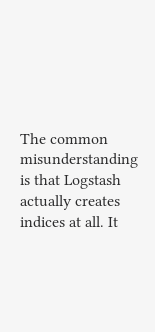The common misunderstanding is that Logstash actually creates indices at all. It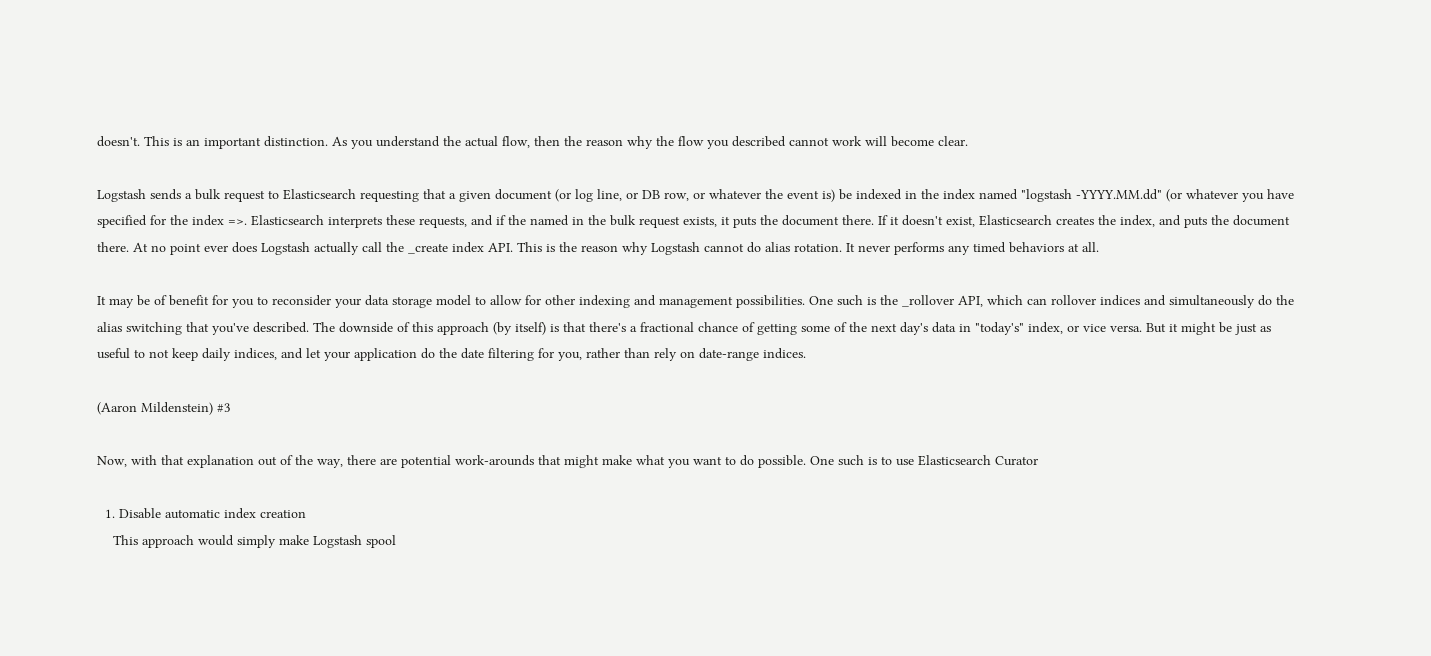doesn't. This is an important distinction. As you understand the actual flow, then the reason why the flow you described cannot work will become clear.

Logstash sends a bulk request to Elasticsearch requesting that a given document (or log line, or DB row, or whatever the event is) be indexed in the index named "logstash -YYYY.MM.dd" (or whatever you have specified for the index =>. Elasticsearch interprets these requests, and if the named in the bulk request exists, it puts the document there. If it doesn't exist, Elasticsearch creates the index, and puts the document there. At no point ever does Logstash actually call the _create index API. This is the reason why Logstash cannot do alias rotation. It never performs any timed behaviors at all.

It may be of benefit for you to reconsider your data storage model to allow for other indexing and management possibilities. One such is the _rollover API, which can rollover indices and simultaneously do the alias switching that you've described. The downside of this approach (by itself) is that there's a fractional chance of getting some of the next day's data in "today's" index, or vice versa. But it might be just as useful to not keep daily indices, and let your application do the date filtering for you, rather than rely on date-range indices.

(Aaron Mildenstein) #3

Now, with that explanation out of the way, there are potential work-arounds that might make what you want to do possible. One such is to use Elasticsearch Curator

  1. Disable automatic index creation
    This approach would simply make Logstash spool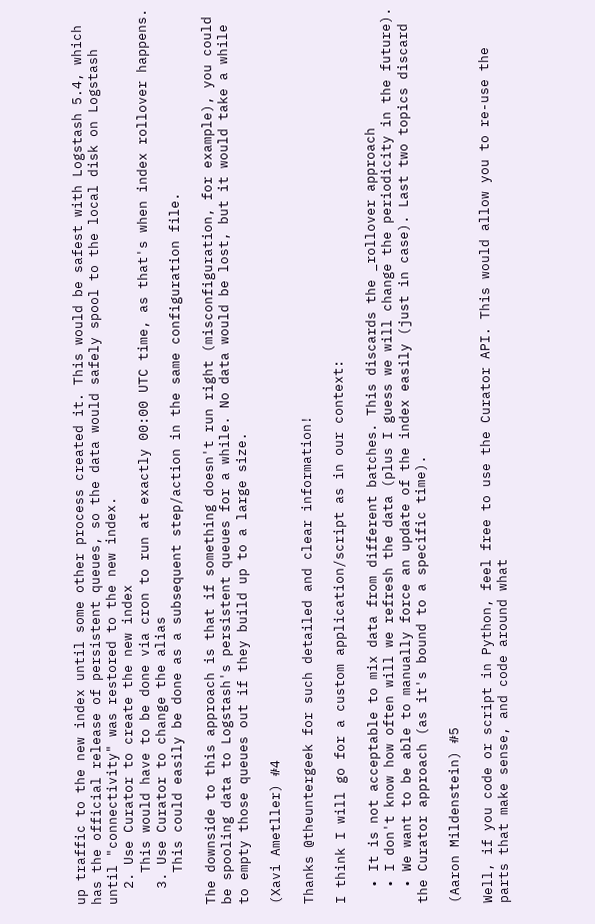up traffic to the new index until some other process created it. This would be safest with Logstash 5.4, which has the official release of persistent queues, so the data would safely spool to the local disk on Logstash until "connectivity" was restored to the new index.
  2. Use Curator to create the new index
    This would have to be done via cron to run at exactly 00:00 UTC time, as that's when index rollover happens.
  3. Use Curator to change the alias
    This could easily be done as a subsequent step/action in the same configuration file.

The downside to this approach is that if something doesn't run right (misconfiguration, for example), you could be spooling data to Logstash's persistent queues for a while. No data would be lost, but it would take a while to empty those queues out if they build up to a large size.

(Xavi Ametller) #4

Thanks @theuntergeek for such detailed and clear information!

I think I will go for a custom application/script as in our context:

  • It is not acceptable to mix data from different batches. This discards the _rollover approach
  • I don't know how often will we refresh the data (plus I guess we will change the periodicity in the future).
  • We want to be able to manually force an update of the index easily (just in case). Last two topics discard the Curator approach (as it's bound to a specific time).

(Aaron Mildenstein) #5

Well, if you code or script in Python, feel free to use the Curator API. This would allow you to re-use the parts that make sense, and code around what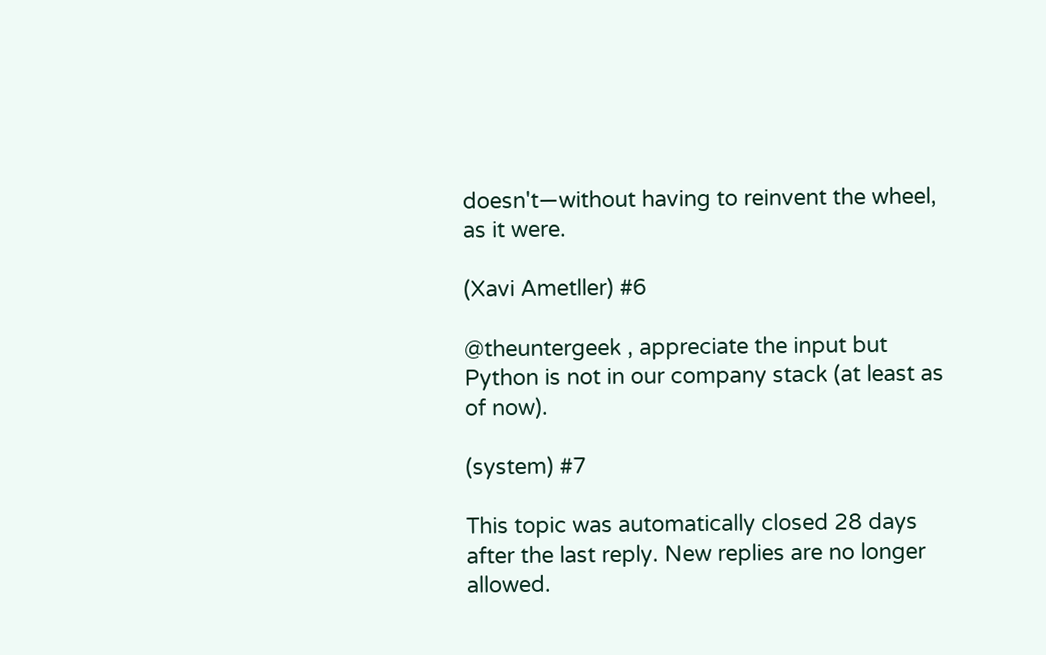doesn't—without having to reinvent the wheel, as it were.

(Xavi Ametller) #6

@theuntergeek , appreciate the input but Python is not in our company stack (at least as of now).

(system) #7

This topic was automatically closed 28 days after the last reply. New replies are no longer allowed.